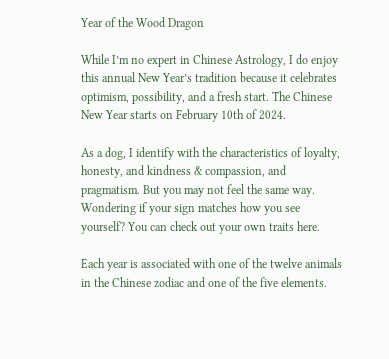Year of the Wood Dragon

While I’m no expert in Chinese Astrology, I do enjoy this annual New Year’s tradition because it celebrates optimism, possibility, and a fresh start. The Chinese New Year starts on February 10th of 2024.

As a dog, I identify with the characteristics of loyalty, honesty, and kindness & compassion, and pragmatism. But you may not feel the same way.  Wondering if your sign matches how you see yourself? You can check out your own traits here.

Each year is associated with one of the twelve animals in the Chinese zodiac and one of the five elements.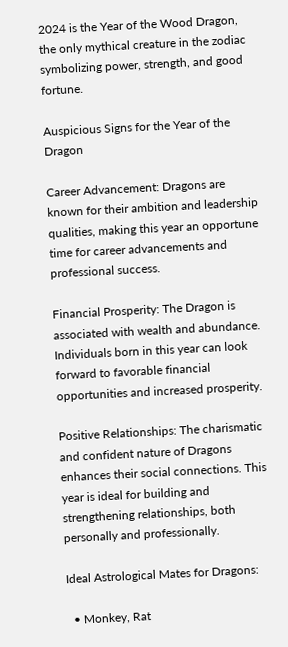2024 is the Year of the Wood Dragon, the only mythical creature in the zodiac symbolizing power, strength, and good fortune.

Auspicious Signs for the Year of the Dragon

Career Advancement: Dragons are known for their ambition and leadership qualities, making this year an opportune time for career advancements and professional success.

Financial Prosperity: The Dragon is associated with wealth and abundance. Individuals born in this year can look forward to favorable financial opportunities and increased prosperity.

Positive Relationships: The charismatic and confident nature of Dragons enhances their social connections. This year is ideal for building and strengthening relationships, both personally and professionally.

Ideal Astrological Mates for Dragons:

  • Monkey, Rat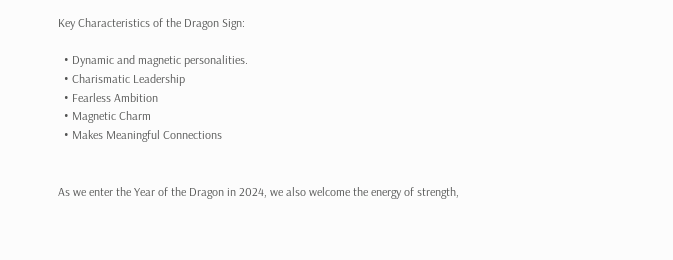Key Characteristics of the Dragon Sign:

  • Dynamic and magnetic personalities.
  • Charismatic Leadership
  • Fearless Ambition
  • Magnetic Charm
  • Makes Meaningful Connections


As we enter the Year of the Dragon in 2024, we also welcome the energy of strength,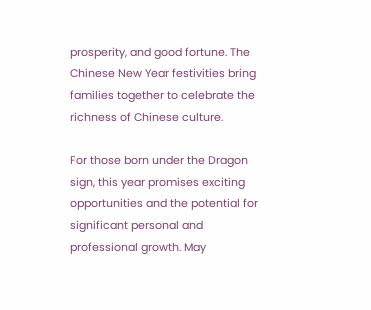prosperity, and good fortune. The Chinese New Year festivities bring families together to celebrate the richness of Chinese culture.

For those born under the Dragon sign, this year promises exciting opportunities and the potential for significant personal and professional growth. May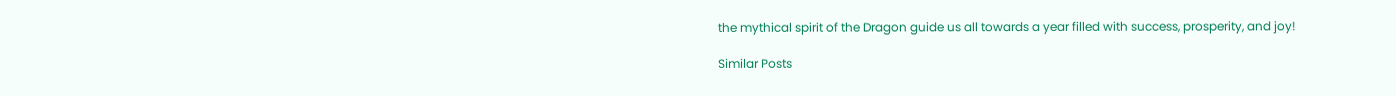the mythical spirit of the Dragon guide us all towards a year filled with success, prosperity, and joy!

Similar Posts